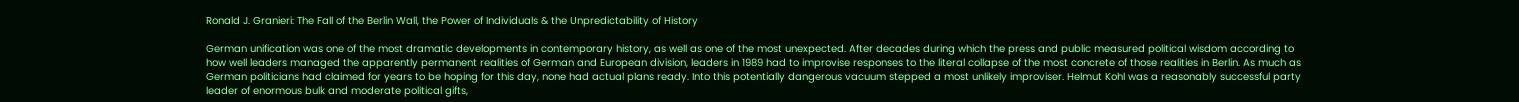Ronald J. Granieri: The Fall of the Berlin Wall, the Power of Individuals & the Unpredictability of History

German unification was one of the most dramatic developments in contemporary history, as well as one of the most unexpected. After decades during which the press and public measured political wisdom according to how well leaders managed the apparently permanent realities of German and European division, leaders in 1989 had to improvise responses to the literal collapse of the most concrete of those realities in Berlin. As much as German politicians had claimed for years to be hoping for this day, none had actual plans ready. Into this potentially dangerous vacuum stepped a most unlikely improviser. Helmut Kohl was a reasonably successful party leader of enormous bulk and moderate political gifts,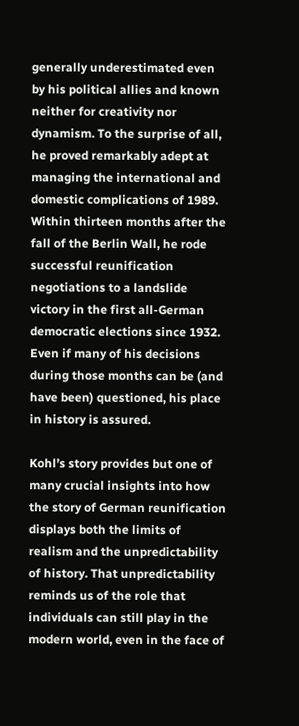generally underestimated even by his political allies and known neither for creativity nor dynamism. To the surprise of all, he proved remarkably adept at managing the international and domestic complications of 1989. Within thirteen months after the fall of the Berlin Wall, he rode successful reunification negotiations to a landslide victory in the first all-German democratic elections since 1932. Even if many of his decisions during those months can be (and have been) questioned, his place in history is assured.

Kohl’s story provides but one of many crucial insights into how the story of German reunification displays both the limits of realism and the unpredictability of history. That unpredictability reminds us of the role that individuals can still play in the modern world, even in the face of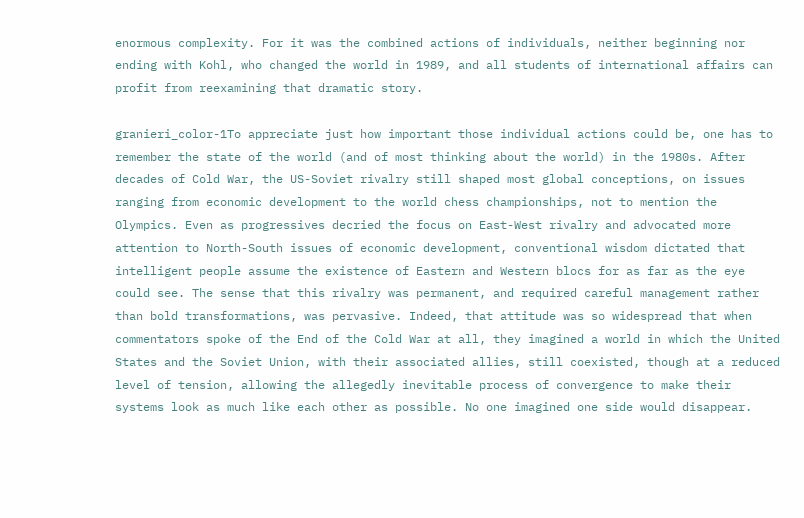enormous complexity. For it was the combined actions of individuals, neither beginning nor ending with Kohl, who changed the world in 1989, and all students of international affairs can profit from reexamining that dramatic story.

granieri_color-1To appreciate just how important those individual actions could be, one has to remember the state of the world (and of most thinking about the world) in the 1980s. After decades of Cold War, the US-Soviet rivalry still shaped most global conceptions, on issues ranging from economic development to the world chess championships, not to mention the Olympics. Even as progressives decried the focus on East-West rivalry and advocated more attention to North-South issues of economic development, conventional wisdom dictated that intelligent people assume the existence of Eastern and Western blocs for as far as the eye could see. The sense that this rivalry was permanent, and required careful management rather than bold transformations, was pervasive. Indeed, that attitude was so widespread that when commentators spoke of the End of the Cold War at all, they imagined a world in which the United States and the Soviet Union, with their associated allies, still coexisted, though at a reduced level of tension, allowing the allegedly inevitable process of convergence to make their systems look as much like each other as possible. No one imagined one side would disappear.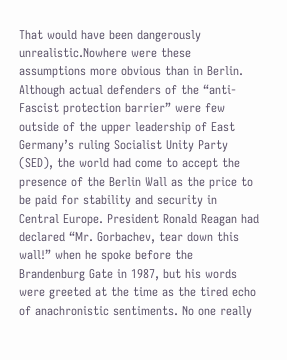That would have been dangerously unrealistic.Nowhere were these assumptions more obvious than in Berlin. Although actual defenders of the “anti-Fascist protection barrier” were few outside of the upper leadership of East Germany’s ruling Socialist Unity Party (SED), the world had come to accept the presence of the Berlin Wall as the price to be paid for stability and security in Central Europe. President Ronald Reagan had declared “Mr. Gorbachev, tear down this wall!” when he spoke before the Brandenburg Gate in 1987, but his words were greeted at the time as the tired echo of anachronistic sentiments. No one really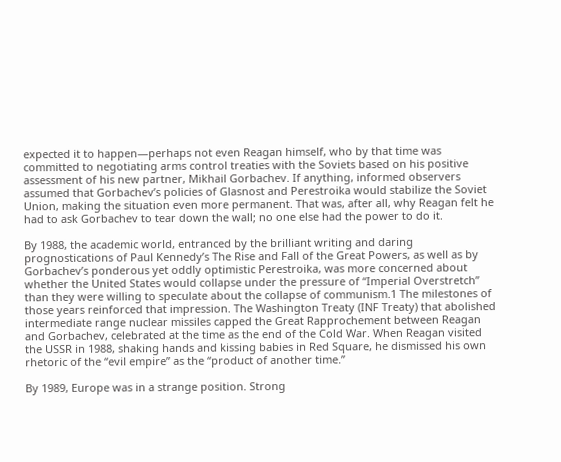expected it to happen—perhaps not even Reagan himself, who by that time was committed to negotiating arms control treaties with the Soviets based on his positive assessment of his new partner, Mikhail Gorbachev. If anything, informed observers assumed that Gorbachev’s policies of Glasnost and Perestroika would stabilize the Soviet Union, making the situation even more permanent. That was, after all, why Reagan felt he had to ask Gorbachev to tear down the wall; no one else had the power to do it.

By 1988, the academic world, entranced by the brilliant writing and daring prognostications of Paul Kennedy’s The Rise and Fall of the Great Powers, as well as by Gorbachev’s ponderous yet oddly optimistic Perestroika, was more concerned about whether the United States would collapse under the pressure of “Imperial Overstretch” than they were willing to speculate about the collapse of communism.1 The milestones of those years reinforced that impression. The Washington Treaty (INF Treaty) that abolished intermediate range nuclear missiles capped the Great Rapprochement between Reagan and Gorbachev, celebrated at the time as the end of the Cold War. When Reagan visited the USSR in 1988, shaking hands and kissing babies in Red Square, he dismissed his own rhetoric of the “evil empire” as the “product of another time.”

By 1989, Europe was in a strange position. Strong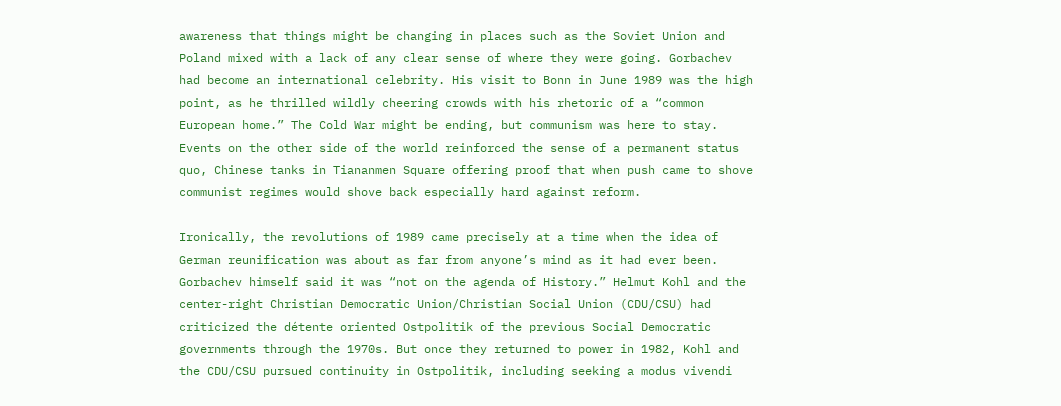awareness that things might be changing in places such as the Soviet Union and Poland mixed with a lack of any clear sense of where they were going. Gorbachev had become an international celebrity. His visit to Bonn in June 1989 was the high point, as he thrilled wildly cheering crowds with his rhetoric of a “common European home.” The Cold War might be ending, but communism was here to stay. Events on the other side of the world reinforced the sense of a permanent status quo, Chinese tanks in Tiananmen Square offering proof that when push came to shove communist regimes would shove back especially hard against reform.

Ironically, the revolutions of 1989 came precisely at a time when the idea of German reunification was about as far from anyone’s mind as it had ever been. Gorbachev himself said it was “not on the agenda of History.” Helmut Kohl and the center-right Christian Democratic Union/Christian Social Union (CDU/CSU) had criticized the détente oriented Ostpolitik of the previous Social Democratic governments through the 1970s. But once they returned to power in 1982, Kohl and the CDU/CSU pursued continuity in Ostpolitik, including seeking a modus vivendi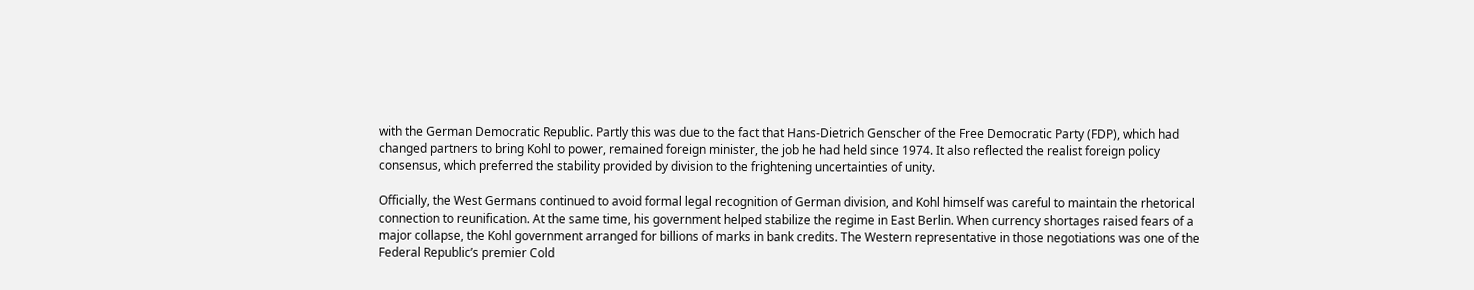with the German Democratic Republic. Partly this was due to the fact that Hans-Dietrich Genscher of the Free Democratic Party (FDP), which had changed partners to bring Kohl to power, remained foreign minister, the job he had held since 1974. It also reflected the realist foreign policy consensus, which preferred the stability provided by division to the frightening uncertainties of unity.

Officially, the West Germans continued to avoid formal legal recognition of German division, and Kohl himself was careful to maintain the rhetorical connection to reunification. At the same time, his government helped stabilize the regime in East Berlin. When currency shortages raised fears of a major collapse, the Kohl government arranged for billions of marks in bank credits. The Western representative in those negotiations was one of the Federal Republic’s premier Cold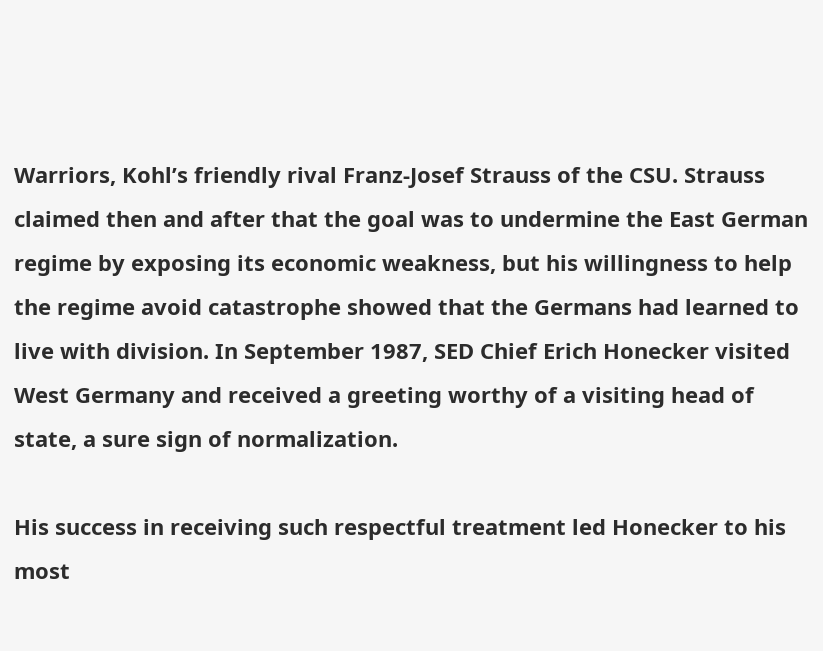Warriors, Kohl’s friendly rival Franz-Josef Strauss of the CSU. Strauss claimed then and after that the goal was to undermine the East German regime by exposing its economic weakness, but his willingness to help the regime avoid catastrophe showed that the Germans had learned to live with division. In September 1987, SED Chief Erich Honecker visited West Germany and received a greeting worthy of a visiting head of state, a sure sign of normalization.

His success in receiving such respectful treatment led Honecker to his most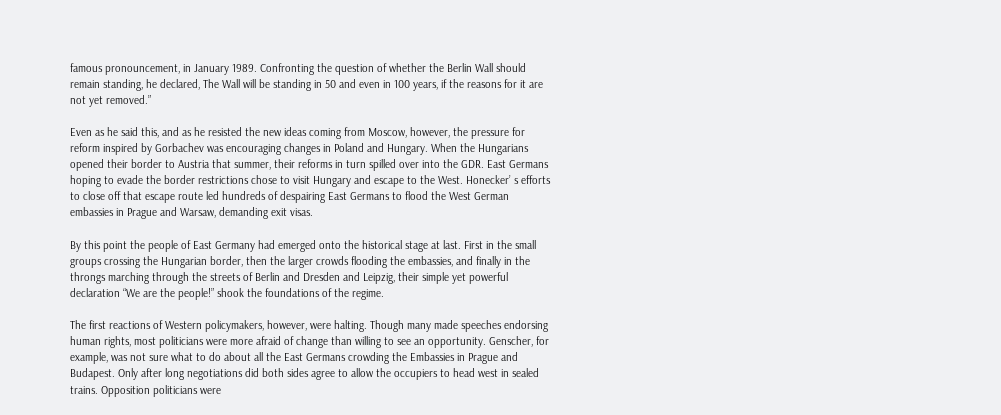famous pronouncement, in January 1989. Confronting the question of whether the Berlin Wall should remain standing, he declared, The Wall will be standing in 50 and even in 100 years, if the reasons for it are not yet removed.”

Even as he said this, and as he resisted the new ideas coming from Moscow, however, the pressure for reform inspired by Gorbachev was encouraging changes in Poland and Hungary. When the Hungarians opened their border to Austria that summer, their reforms in turn spilled over into the GDR. East Germans hoping to evade the border restrictions chose to visit Hungary and escape to the West. Honecker’ s efforts to close off that escape route led hundreds of despairing East Germans to flood the West German embassies in Prague and Warsaw, demanding exit visas.

By this point the people of East Germany had emerged onto the historical stage at last. First in the small groups crossing the Hungarian border, then the larger crowds flooding the embassies, and finally in the throngs marching through the streets of Berlin and Dresden and Leipzig, their simple yet powerful declaration “We are the people!” shook the foundations of the regime.

The first reactions of Western policymakers, however, were halting. Though many made speeches endorsing human rights, most politicians were more afraid of change than willing to see an opportunity. Genscher, for example, was not sure what to do about all the East Germans crowding the Embassies in Prague and Budapest. Only after long negotiations did both sides agree to allow the occupiers to head west in sealed trains. Opposition politicians were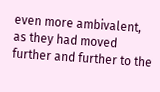even more ambivalent, as they had moved further and further to the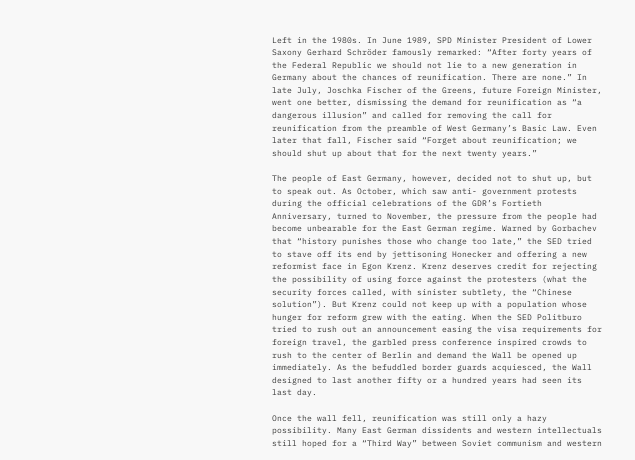Left in the 1980s. In June 1989, SPD Minister President of Lower Saxony Gerhard Schröder famously remarked: “After forty years of the Federal Republic we should not lie to a new generation in Germany about the chances of reunification. There are none.” In late July, Joschka Fischer of the Greens, future Foreign Minister, went one better, dismissing the demand for reunification as “a dangerous illusion” and called for removing the call for reunification from the preamble of West Germany’s Basic Law. Even later that fall, Fischer said “Forget about reunification; we should shut up about that for the next twenty years.”

The people of East Germany, however, decided not to shut up, but to speak out. As October, which saw anti- government protests during the official celebrations of the GDR’s Fortieth Anniversary, turned to November, the pressure from the people had become unbearable for the East German regime. Warned by Gorbachev that “history punishes those who change too late,” the SED tried to stave off its end by jettisoning Honecker and offering a new reformist face in Egon Krenz. Krenz deserves credit for rejecting the possibility of using force against the protesters (what the security forces called, with sinister subtlety, the “Chinese solution”). But Krenz could not keep up with a population whose hunger for reform grew with the eating. When the SED Politburo tried to rush out an announcement easing the visa requirements for foreign travel, the garbled press conference inspired crowds to rush to the center of Berlin and demand the Wall be opened up immediately. As the befuddled border guards acquiesced, the Wall designed to last another fifty or a hundred years had seen its last day.

Once the wall fell, reunification was still only a hazy possibility. Many East German dissidents and western intellectuals still hoped for a “Third Way” between Soviet communism and western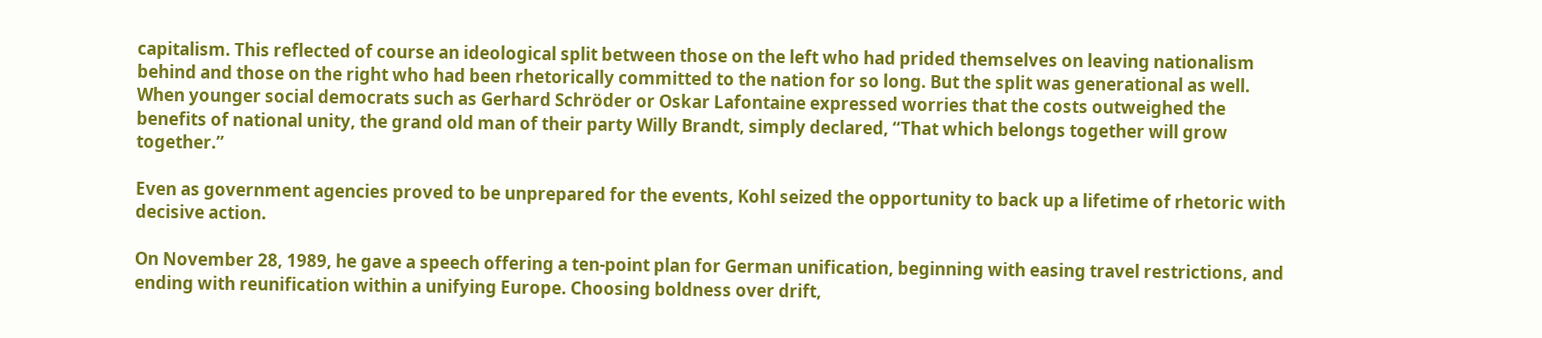capitalism. This reflected of course an ideological split between those on the left who had prided themselves on leaving nationalism behind and those on the right who had been rhetorically committed to the nation for so long. But the split was generational as well. When younger social democrats such as Gerhard Schröder or Oskar Lafontaine expressed worries that the costs outweighed the benefits of national unity, the grand old man of their party Willy Brandt, simply declared, “That which belongs together will grow together.”

Even as government agencies proved to be unprepared for the events, Kohl seized the opportunity to back up a lifetime of rhetoric with decisive action.

On November 28, 1989, he gave a speech offering a ten-point plan for German unification, beginning with easing travel restrictions, and ending with reunification within a unifying Europe. Choosing boldness over drift,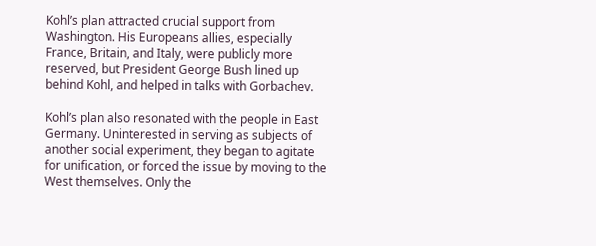Kohl’s plan attracted crucial support from Washington. His Europeans allies, especially France, Britain, and Italy, were publicly more reserved, but President George Bush lined up behind Kohl, and helped in talks with Gorbachev.

Kohl’s plan also resonated with the people in East Germany. Uninterested in serving as subjects of another social experiment, they began to agitate for unification, or forced the issue by moving to the West themselves. Only the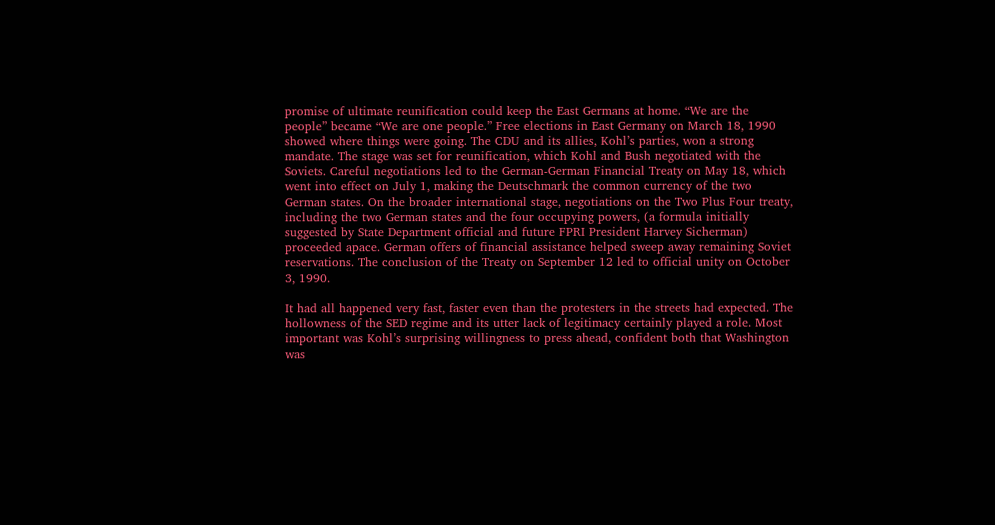promise of ultimate reunification could keep the East Germans at home. “We are the people” became “We are one people.” Free elections in East Germany on March 18, 1990 showed where things were going. The CDU and its allies, Kohl’s parties, won a strong mandate. The stage was set for reunification, which Kohl and Bush negotiated with the Soviets. Careful negotiations led to the German-German Financial Treaty on May 18, which went into effect on July 1, making the Deutschmark the common currency of the two German states. On the broader international stage, negotiations on the Two Plus Four treaty, including the two German states and the four occupying powers, (a formula initially suggested by State Department official and future FPRI President Harvey Sicherman) proceeded apace. German offers of financial assistance helped sweep away remaining Soviet reservations. The conclusion of the Treaty on September 12 led to official unity on October 3, 1990.

It had all happened very fast, faster even than the protesters in the streets had expected. The hollowness of the SED regime and its utter lack of legitimacy certainly played a role. Most important was Kohl’s surprising willingness to press ahead, confident both that Washington was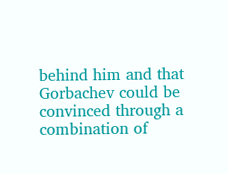behind him and that Gorbachev could be convinced through a combination of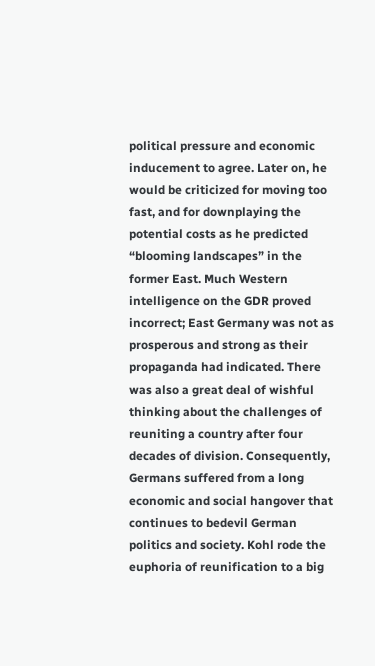political pressure and economic inducement to agree. Later on, he would be criticized for moving too fast, and for downplaying the potential costs as he predicted “blooming landscapes” in the former East. Much Western intelligence on the GDR proved incorrect; East Germany was not as prosperous and strong as their propaganda had indicated. There was also a great deal of wishful thinking about the challenges of reuniting a country after four decades of division. Consequently, Germans suffered from a long economic and social hangover that continues to bedevil German politics and society. Kohl rode the euphoria of reunification to a big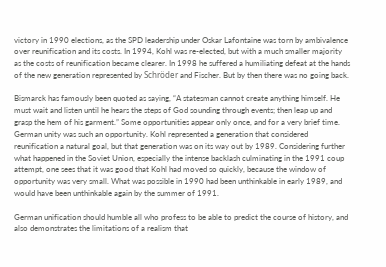victory in 1990 elections, as the SPD leadership under Oskar Lafontaine was torn by ambivalence over reunification and its costs. In 1994, Kohl was re-elected, but with a much smaller majority as the costs of reunification became clearer. In 1998 he suffered a humiliating defeat at the hands of the new generation represented by Schröder and Fischer. But by then there was no going back.

Bismarck has famously been quoted as saying, “A statesman cannot create anything himself. He must wait and listen until he hears the steps of God sounding through events; then leap up and grasp the hem of his garment.” Some opportunities appear only once, and for a very brief time. German unity was such an opportunity. Kohl represented a generation that considered reunification a natural goal, but that generation was on its way out by 1989. Considering further what happened in the Soviet Union, especially the intense backlash culminating in the 1991 coup attempt, one sees that it was good that Kohl had moved so quickly, because the window of opportunity was very small. What was possible in 1990 had been unthinkable in early 1989, and would have been unthinkable again by the summer of 1991.

German unification should humble all who profess to be able to predict the course of history, and also demonstrates the limitations of a realism that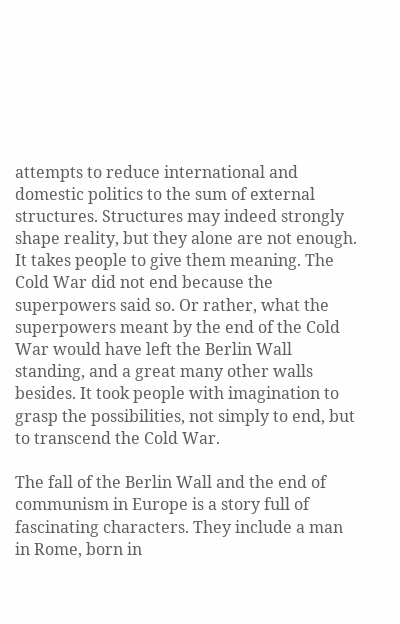attempts to reduce international and domestic politics to the sum of external structures. Structures may indeed strongly shape reality, but they alone are not enough. It takes people to give them meaning. The Cold War did not end because the superpowers said so. Or rather, what the superpowers meant by the end of the Cold War would have left the Berlin Wall standing, and a great many other walls besides. It took people with imagination to grasp the possibilities, not simply to end, but to transcend the Cold War.

The fall of the Berlin Wall and the end of communism in Europe is a story full of fascinating characters. They include a man in Rome, born in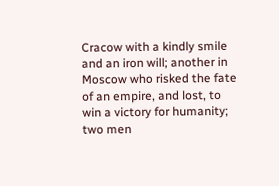Cracow with a kindly smile and an iron will; another in Moscow who risked the fate of an empire, and lost, to win a victory for humanity; two men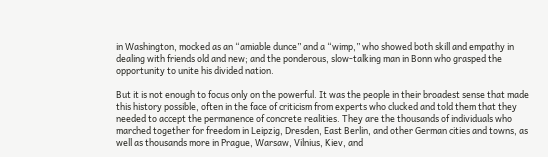in Washington, mocked as an “amiable dunce” and a “wimp,” who showed both skill and empathy in dealing with friends old and new; and the ponderous, slow-talking man in Bonn who grasped the opportunity to unite his divided nation.

But it is not enough to focus only on the powerful. It was the people in their broadest sense that made this history possible, often in the face of criticism from experts who clucked and told them that they needed to accept the permanence of concrete realities. They are the thousands of individuals who marched together for freedom in Leipzig, Dresden, East Berlin, and other German cities and towns, as well as thousands more in Prague, Warsaw, Vilnius, Kiev, and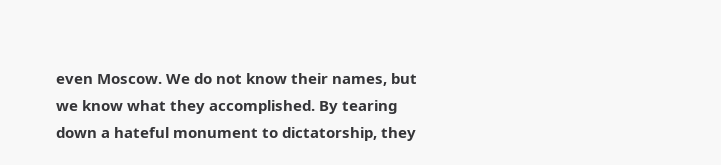even Moscow. We do not know their names, but we know what they accomplished. By tearing down a hateful monument to dictatorship, they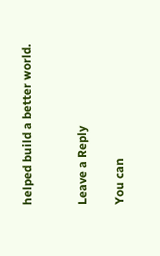helped build a better world.


Leave a Reply

You can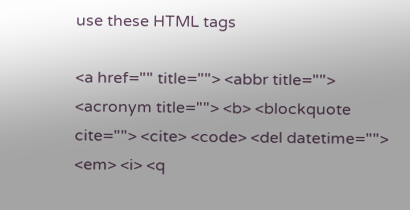use these HTML tags

<a href="" title=""> <abbr title=""> <acronym title=""> <b> <blockquote cite=""> <cite> <code> <del datetime=""> <em> <i> <q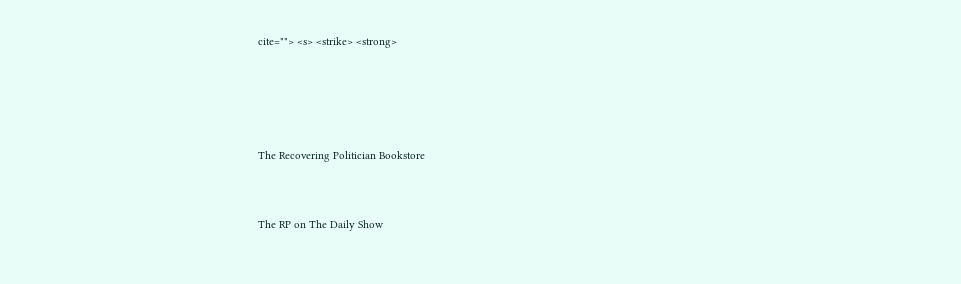cite=""> <s> <strike> <strong>




The Recovering Politician Bookstore


The RP on The Daily Show